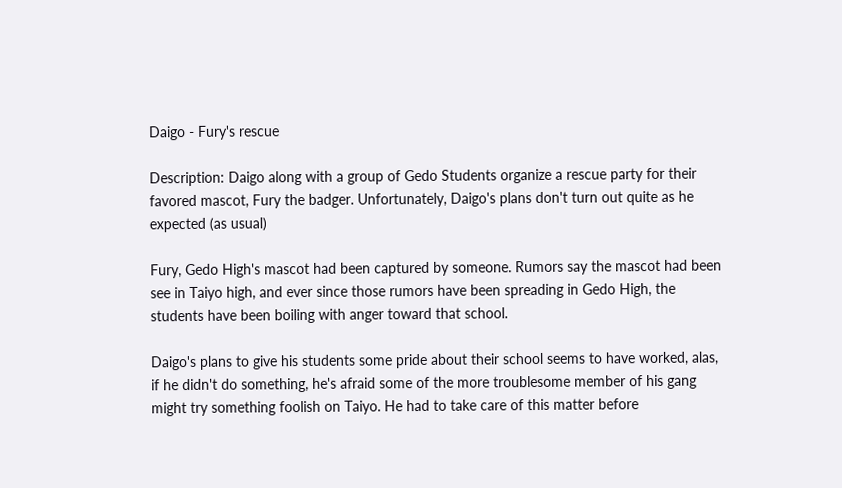Daigo - Fury's rescue

Description: Daigo along with a group of Gedo Students organize a rescue party for their favored mascot, Fury the badger. Unfortunately, Daigo's plans don't turn out quite as he expected (as usual)

Fury, Gedo High's mascot had been captured by someone. Rumors say the mascot had been see in Taiyo high, and ever since those rumors have been spreading in Gedo High, the students have been boiling with anger toward that school.

Daigo's plans to give his students some pride about their school seems to have worked, alas, if he didn't do something, he's afraid some of the more troublesome member of his gang might try something foolish on Taiyo. He had to take care of this matter before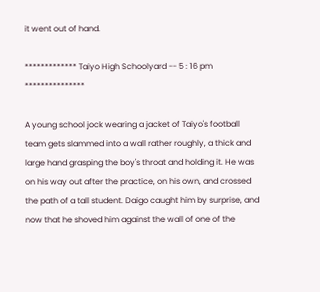it went out of hand.

************* Taiyo High Schoolyard -- 5 : 16 pm ***************

A young school jock wearing a jacket of Taiyo's football team gets slammed into a wall rather roughly, a thick and large hand grasping the boy's throat and holding it. He was on his way out after the practice, on his own, and crossed the path of a tall student. Daigo caught him by surprise, and now that he shoved him against the wall of one of the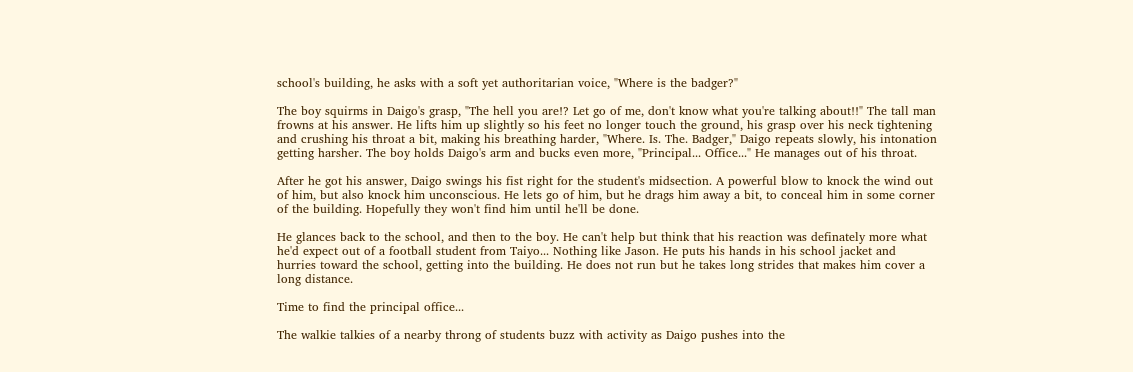school's building, he asks with a soft yet authoritarian voice, "Where is the badger?"

The boy squirms in Daigo's grasp, "The hell you are!? Let go of me, don't know what you're talking about!!" The tall man frowns at his answer. He lifts him up slightly so his feet no longer touch the ground, his grasp over his neck tightening and crushing his throat a bit, making his breathing harder, "Where. Is. The. Badger," Daigo repeats slowly, his intonation getting harsher. The boy holds Daigo's arm and bucks even more, "Principal... Office..." He manages out of his throat.

After he got his answer, Daigo swings his fist right for the student's midsection. A powerful blow to knock the wind out of him, but also knock him unconscious. He lets go of him, but he drags him away a bit, to conceal him in some corner of the building. Hopefully they won't find him until he'll be done.

He glances back to the school, and then to the boy. He can't help but think that his reaction was definately more what he'd expect out of a football student from Taiyo... Nothing like Jason. He puts his hands in his school jacket and hurries toward the school, getting into the building. He does not run but he takes long strides that makes him cover a long distance.

Time to find the principal office...

The walkie talkies of a nearby throng of students buzz with activity as Daigo pushes into the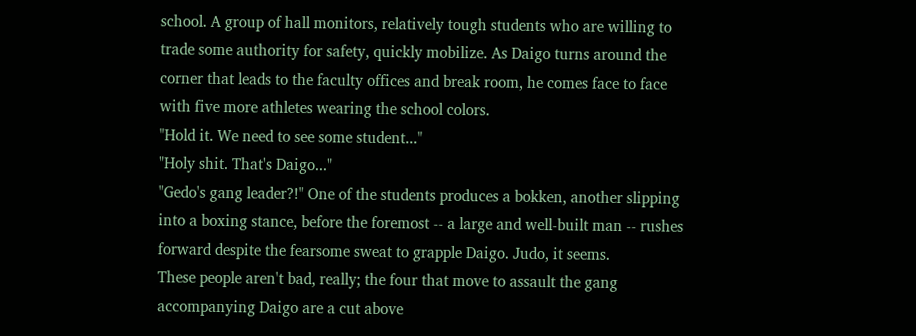school. A group of hall monitors, relatively tough students who are willing to trade some authority for safety, quickly mobilize. As Daigo turns around the corner that leads to the faculty offices and break room, he comes face to face with five more athletes wearing the school colors.
"Hold it. We need to see some student..."
"Holy shit. That's Daigo..."
"Gedo's gang leader?!" One of the students produces a bokken, another slipping into a boxing stance, before the foremost -- a large and well-built man -- rushes forward despite the fearsome sweat to grapple Daigo. Judo, it seems.
These people aren't bad, really; the four that move to assault the gang accompanying Daigo are a cut above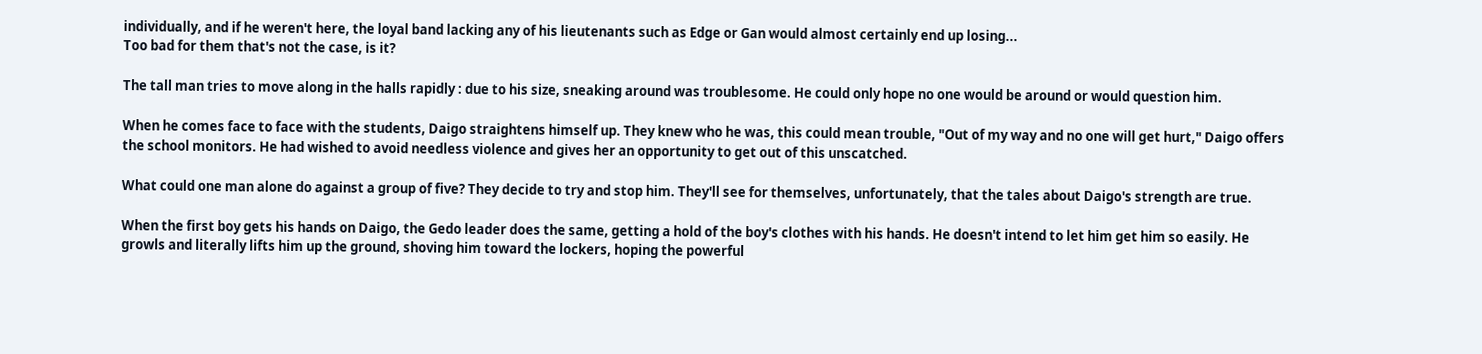individually, and if he weren't here, the loyal band lacking any of his lieutenants such as Edge or Gan would almost certainly end up losing...
Too bad for them that's not the case, is it?

The tall man tries to move along in the halls rapidly : due to his size, sneaking around was troublesome. He could only hope no one would be around or would question him.

When he comes face to face with the students, Daigo straightens himself up. They knew who he was, this could mean trouble, "Out of my way and no one will get hurt," Daigo offers the school monitors. He had wished to avoid needless violence and gives her an opportunity to get out of this unscatched.

What could one man alone do against a group of five? They decide to try and stop him. They'll see for themselves, unfortunately, that the tales about Daigo's strength are true.

When the first boy gets his hands on Daigo, the Gedo leader does the same, getting a hold of the boy's clothes with his hands. He doesn't intend to let him get him so easily. He growls and literally lifts him up the ground, shoving him toward the lockers, hoping the powerful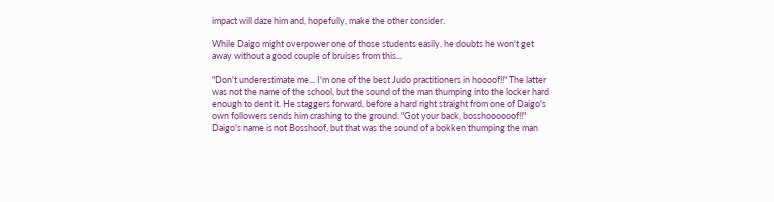impact will daze him and, hopefully, make the other consider.

While Daigo might overpower one of those students easily, he doubts he won't get away without a good couple of bruises from this...

"Don't underestimate me... I'm one of the best Judo practitioners in hoooof!!" The latter was not the name of the school, but the sound of the man thumping into the locker hard enough to dent it. He staggers forward, before a hard right straight from one of Daigo's own followers sends him crashing to the ground. "Got your back, bosshoooooof!!" Daigo's name is not Bosshoof, but that was the sound of a bokken thumping the man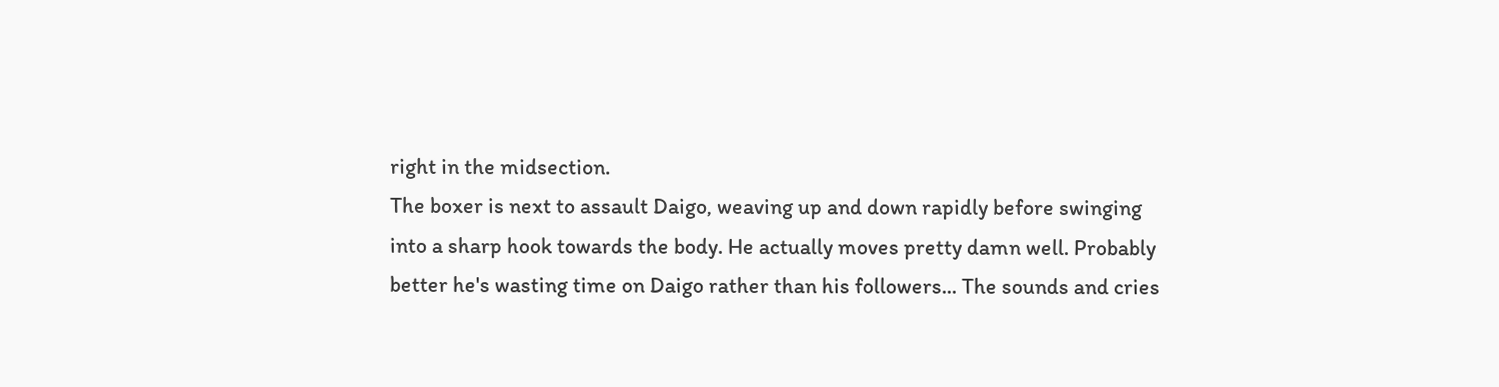right in the midsection.
The boxer is next to assault Daigo, weaving up and down rapidly before swinging into a sharp hook towards the body. He actually moves pretty damn well. Probably better he's wasting time on Daigo rather than his followers... The sounds and cries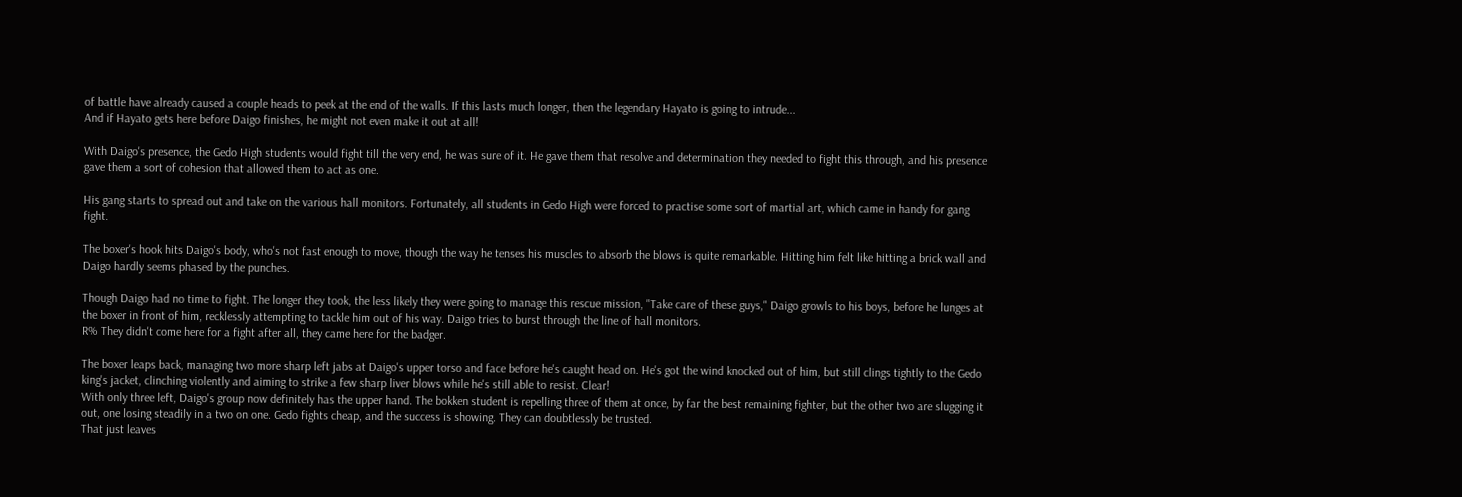of battle have already caused a couple heads to peek at the end of the walls. If this lasts much longer, then the legendary Hayato is going to intrude...
And if Hayato gets here before Daigo finishes, he might not even make it out at all!

With Daigo's presence, the Gedo High students would fight till the very end, he was sure of it. He gave them that resolve and determination they needed to fight this through, and his presence gave them a sort of cohesion that allowed them to act as one.

His gang starts to spread out and take on the various hall monitors. Fortunately, all students in Gedo High were forced to practise some sort of martial art, which came in handy for gang fight.

The boxer's hook hits Daigo's body, who's not fast enough to move, though the way he tenses his muscles to absorb the blows is quite remarkable. Hitting him felt like hitting a brick wall and Daigo hardly seems phased by the punches.

Though Daigo had no time to fight. The longer they took, the less likely they were going to manage this rescue mission, "Take care of these guys," Daigo growls to his boys, before he lunges at the boxer in front of him, recklessly attempting to tackle him out of his way. Daigo tries to burst through the line of hall monitors.
R% They didn't come here for a fight after all, they came here for the badger.

The boxer leaps back, managing two more sharp left jabs at Daigo's upper torso and face before he's caught head on. He's got the wind knocked out of him, but still clings tightly to the Gedo king's jacket, clinching violently and aiming to strike a few sharp liver blows while he's still able to resist. Clear!
With only three left, Daigo's group now definitely has the upper hand. The bokken student is repelling three of them at once, by far the best remaining fighter, but the other two are slugging it out, one losing steadily in a two on one. Gedo fights cheap, and the success is showing. They can doubtlessly be trusted.
That just leaves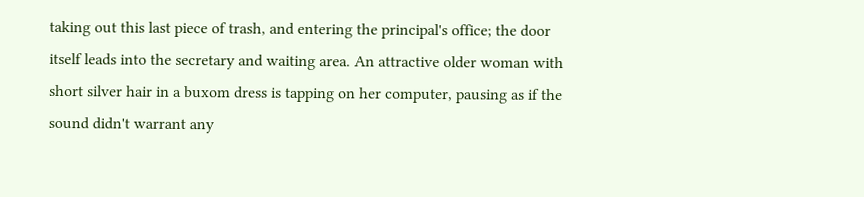taking out this last piece of trash, and entering the principal's office; the door itself leads into the secretary and waiting area. An attractive older woman with short silver hair in a buxom dress is tapping on her computer, pausing as if the sound didn't warrant any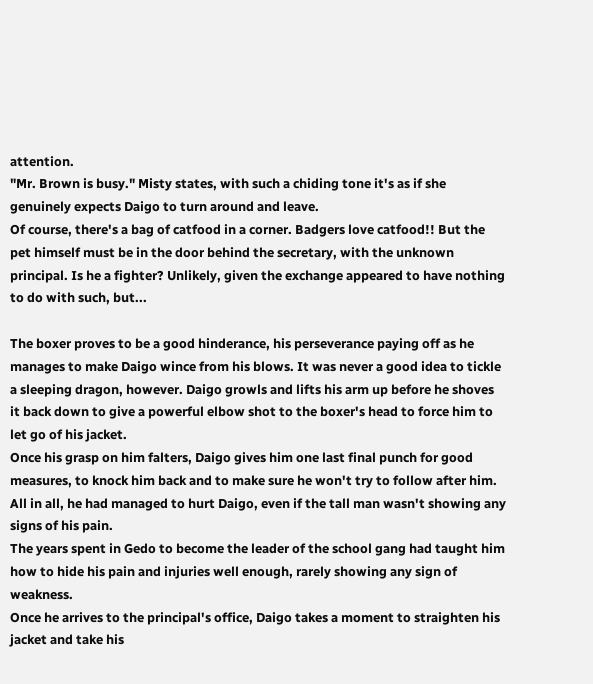attention.
"Mr. Brown is busy." Misty states, with such a chiding tone it's as if she genuinely expects Daigo to turn around and leave.
Of course, there's a bag of catfood in a corner. Badgers love catfood!! But the pet himself must be in the door behind the secretary, with the unknown principal. Is he a fighter? Unlikely, given the exchange appeared to have nothing to do with such, but...

The boxer proves to be a good hinderance, his perseverance paying off as he manages to make Daigo wince from his blows. It was never a good idea to tickle a sleeping dragon, however. Daigo growls and lifts his arm up before he shoves it back down to give a powerful elbow shot to the boxer's head to force him to let go of his jacket.
Once his grasp on him falters, Daigo gives him one last final punch for good measures, to knock him back and to make sure he won't try to follow after him. All in all, he had managed to hurt Daigo, even if the tall man wasn't showing any signs of his pain.
The years spent in Gedo to become the leader of the school gang had taught him how to hide his pain and injuries well enough, rarely showing any sign of weakness.
Once he arrives to the principal's office, Daigo takes a moment to straighten his jacket and take his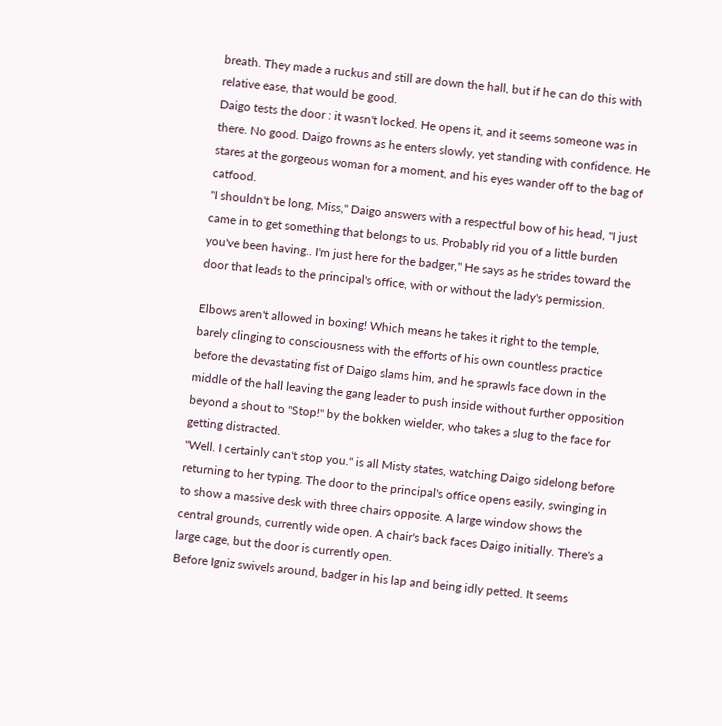breath. They made a ruckus and still are down the hall, but if he can do this with relative ease, that would be good.
Daigo tests the door : it wasn't locked. He opens it, and it seems someone was in there. No good. Daigo frowns as he enters slowly, yet standing with confidence. He stares at the gorgeous woman for a moment, and his eyes wander off to the bag of catfood.
"I shouldn't be long, Miss," Daigo answers with a respectful bow of his head, "I just came in to get something that belongs to us. Probably rid you of a little burden you've been having.. I'm just here for the badger," He says as he strides toward the door that leads to the principal's office, with or without the lady's permission.

Elbows aren't allowed in boxing! Which means he takes it right to the temple, barely clinging to consciousness with the efforts of his own countless practice before the devastating fist of Daigo slams him, and he sprawls face down in the middle of the hall leaving the gang leader to push inside without further opposition beyond a shout to "Stop!" by the bokken wielder, who takes a slug to the face for getting distracted.
"Well. I certainly can't stop you." is all Misty states, watching Daigo sidelong before returning to her typing. The door to the principal's office opens easily, swinging in to show a massive desk with three chairs opposite. A large window shows the central grounds, currently wide open. A chair's back faces Daigo initially. There's a large cage, but the door is currently open.
Before Igniz swivels around, badger in his lap and being idly petted. It seems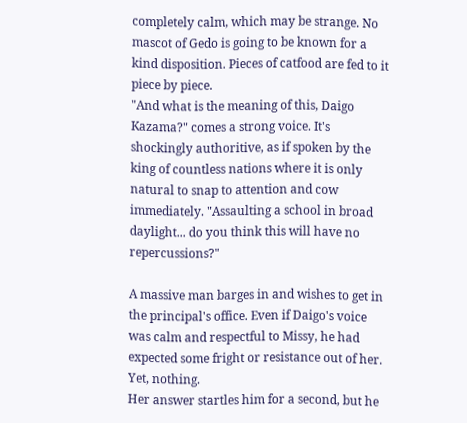completely calm, which may be strange. No mascot of Gedo is going to be known for a kind disposition. Pieces of catfood are fed to it piece by piece.
"And what is the meaning of this, Daigo Kazama?" comes a strong voice. It's shockingly authoritive, as if spoken by the king of countless nations where it is only natural to snap to attention and cow immediately. "Assaulting a school in broad daylight... do you think this will have no repercussions?"

A massive man barges in and wishes to get in the principal's office. Even if Daigo's voice was calm and respectful to Missy, he had expected some fright or resistance out of her. Yet, nothing.
Her answer startles him for a second, but he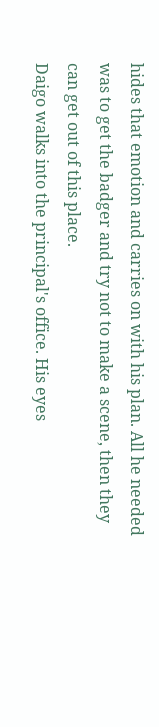hides that emotion and carries on with his plan. All he needed was to get the badger and try not to make a scene, then they can get out of this place.
Daigo walks into the principal's office. His eyes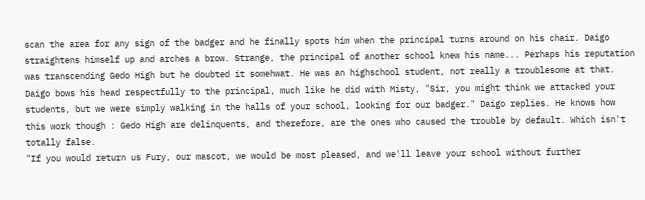scan the area for any sign of the badger and he finally spots him when the principal turns around on his chair. Daigo straightens himself up and arches a brow. Strange, the principal of another school knew his name... Perhaps his reputation was transcending Gedo High but he doubted it somehwat. He was an highschool student, not really a troublesome at that.
Daigo bows his head respectfully to the principal, much like he did with Misty, "Sir, you might think we attacked your students, but we were simply walking in the halls of your school, looking for our badger." Daigo replies. He knows how this work though : Gedo High are delinquents, and therefore, are the ones who caused the trouble by default. Which isn't totally false.
"If you would return us Fury, our mascot, we would be most pleased, and we'll leave your school without further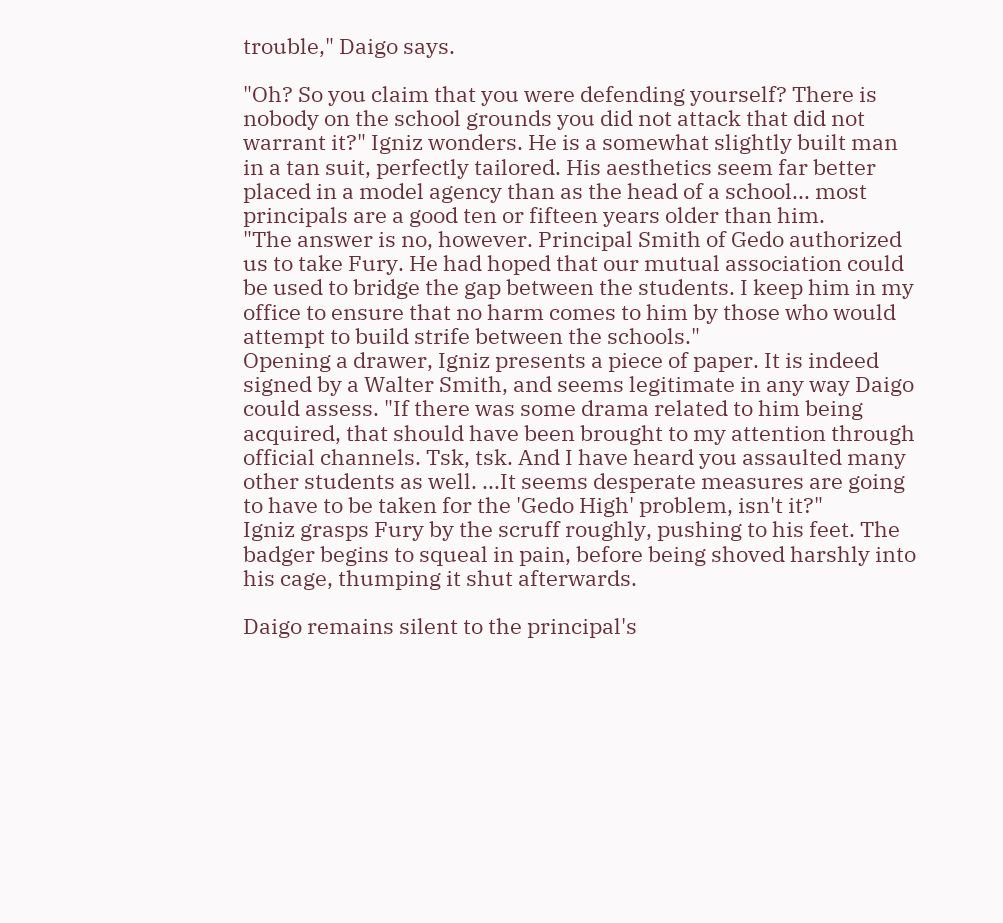trouble," Daigo says.

"Oh? So you claim that you were defending yourself? There is nobody on the school grounds you did not attack that did not warrant it?" Igniz wonders. He is a somewhat slightly built man in a tan suit, perfectly tailored. His aesthetics seem far better placed in a model agency than as the head of a school... most principals are a good ten or fifteen years older than him.
"The answer is no, however. Principal Smith of Gedo authorized us to take Fury. He had hoped that our mutual association could be used to bridge the gap between the students. I keep him in my office to ensure that no harm comes to him by those who would attempt to build strife between the schools."
Opening a drawer, Igniz presents a piece of paper. It is indeed signed by a Walter Smith, and seems legitimate in any way Daigo could assess. "If there was some drama related to him being acquired, that should have been brought to my attention through official channels. Tsk, tsk. And I have heard you assaulted many other students as well. ...It seems desperate measures are going to have to be taken for the 'Gedo High' problem, isn't it?"
Igniz grasps Fury by the scruff roughly, pushing to his feet. The badger begins to squeal in pain, before being shoved harshly into his cage, thumping it shut afterwards.

Daigo remains silent to the principal's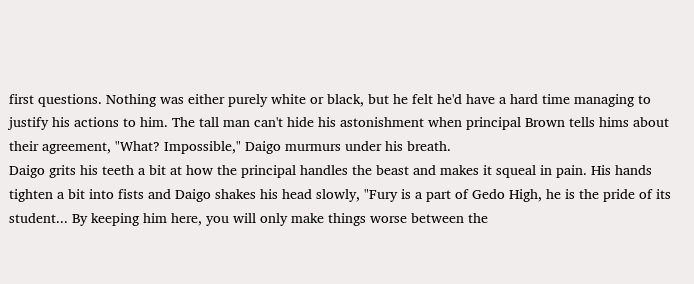first questions. Nothing was either purely white or black, but he felt he'd have a hard time managing to justify his actions to him. The tall man can't hide his astonishment when principal Brown tells hims about their agreement, "What? Impossible," Daigo murmurs under his breath.
Daigo grits his teeth a bit at how the principal handles the beast and makes it squeal in pain. His hands tighten a bit into fists and Daigo shakes his head slowly, "Fury is a part of Gedo High, he is the pride of its student... By keeping him here, you will only make things worse between the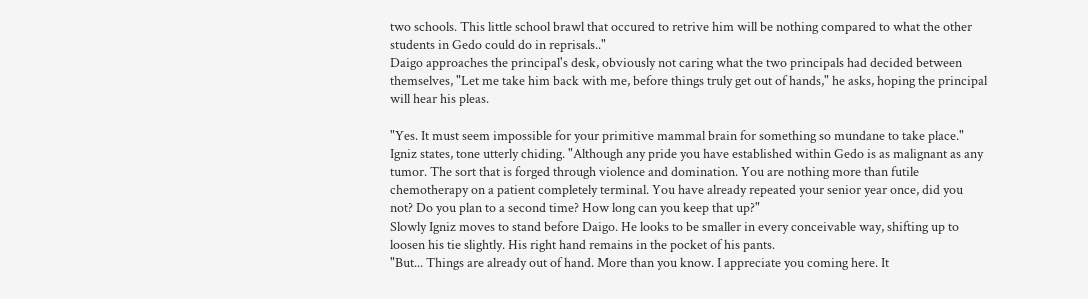two schools. This little school brawl that occured to retrive him will be nothing compared to what the other students in Gedo could do in reprisals.."
Daigo approaches the principal's desk, obviously not caring what the two principals had decided between themselves, "Let me take him back with me, before things truly get out of hands," he asks, hoping the principal will hear his pleas.

"Yes. It must seem impossible for your primitive mammal brain for something so mundane to take place." Igniz states, tone utterly chiding. "Although any pride you have established within Gedo is as malignant as any tumor. The sort that is forged through violence and domination. You are nothing more than futile chemotherapy on a patient completely terminal. You have already repeated your senior year once, did you not? Do you plan to a second time? How long can you keep that up?"
Slowly Igniz moves to stand before Daigo. He looks to be smaller in every conceivable way, shifting up to loosen his tie slightly. His right hand remains in the pocket of his pants.
"But... Things are already out of hand. More than you know. I appreciate you coming here. It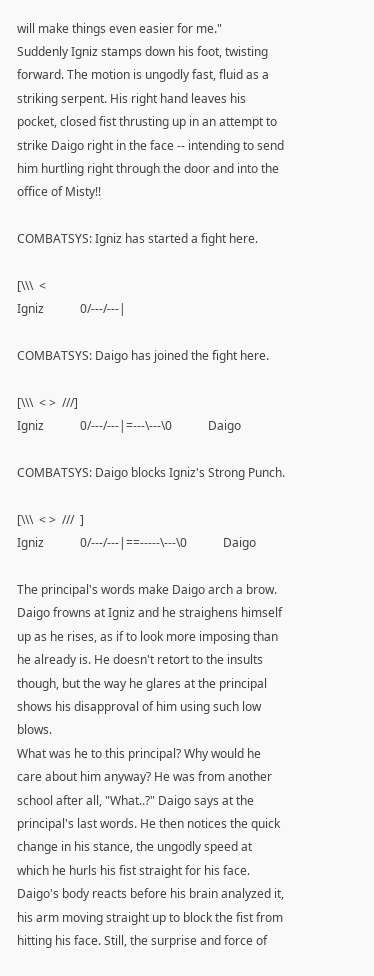will make things even easier for me."
Suddenly Igniz stamps down his foot, twisting forward. The motion is ungodly fast, fluid as a striking serpent. His right hand leaves his pocket, closed fist thrusting up in an attempt to strike Daigo right in the face -- intending to send him hurtling right through the door and into the office of Misty!!

COMBATSYS: Igniz has started a fight here.

[\\\  <
Igniz            0/---/---|

COMBATSYS: Daigo has joined the fight here.

[\\\  < >  ///]
Igniz            0/---/---|=---\---\0            Daigo

COMBATSYS: Daigo blocks Igniz's Strong Punch.

[\\\  < >  ///  ]
Igniz            0/---/---|==-----\---\0            Daigo

The principal's words make Daigo arch a brow. Daigo frowns at Igniz and he straighens himself up as he rises, as if to look more imposing than he already is. He doesn't retort to the insults though, but the way he glares at the principal shows his disapproval of him using such low blows.
What was he to this principal? Why would he care about him anyway? He was from another school after all, "What..?" Daigo says at the principal's last words. He then notices the quick change in his stance, the ungodly speed at which he hurls his fist straight for his face.
Daigo's body reacts before his brain analyzed it, his arm moving straight up to block the fist from hitting his face. Still, the surprise and force of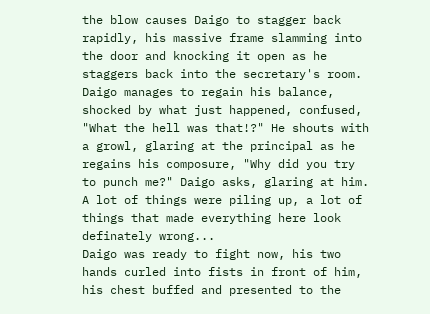the blow causes Daigo to stagger back rapidly, his massive frame slamming into the door and knocking it open as he staggers back into the secretary's room.
Daigo manages to regain his balance, shocked by what just happened, confused, "What the hell was that!?" He shouts with a growl, glaring at the principal as he regains his composure, "Why did you try to punch me?" Daigo asks, glaring at him. A lot of things were piling up, a lot of things that made everything here look definately wrong...
Daigo was ready to fight now, his two hands curled into fists in front of him, his chest buffed and presented to the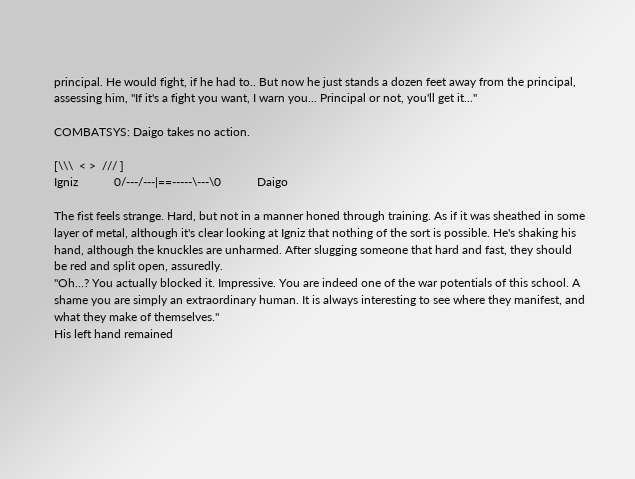principal. He would fight, if he had to.. But now he just stands a dozen feet away from the principal, assessing him, "If it's a fight you want, I warn you... Principal or not, you'll get it..."

COMBATSYS: Daigo takes no action.

[\\\  < >  /// ]
Igniz            0/---/---|==-----\---\0            Daigo

The fist feels strange. Hard, but not in a manner honed through training. As if it was sheathed in some layer of metal, although it's clear looking at Igniz that nothing of the sort is possible. He's shaking his hand, although the knuckles are unharmed. After slugging someone that hard and fast, they should be red and split open, assuredly.
"Oh...? You actually blocked it. Impressive. You are indeed one of the war potentials of this school. A shame you are simply an extraordinary human. It is always interesting to see where they manifest, and what they make of themselves."
His left hand remained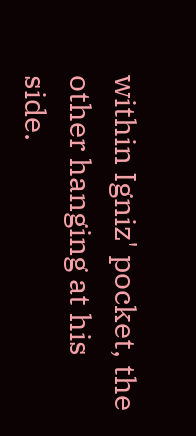within Igniz' pocket, the other hanging at his side.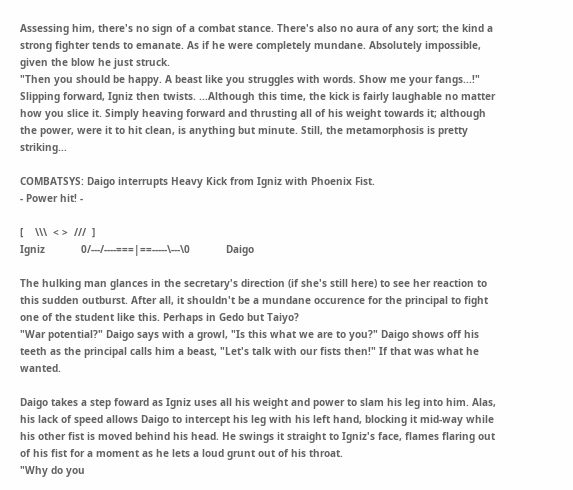Assessing him, there's no sign of a combat stance. There's also no aura of any sort; the kind a strong fighter tends to emanate. As if he were completely mundane. Absolutely impossible, given the blow he just struck.
"Then you should be happy. A beast like you struggles with words. Show me your fangs...!" Slipping forward, Igniz then twists. ...Although this time, the kick is fairly laughable no matter how you slice it. Simply heaving forward and thrusting all of his weight towards it; although the power, were it to hit clean, is anything but minute. Still, the metamorphosis is pretty striking...

COMBATSYS: Daigo interrupts Heavy Kick from Igniz with Phoenix Fist.
- Power hit! -

[    \\\  < >  ///  ]
Igniz            0/---/----===|==-----\---\0            Daigo

The hulking man glances in the secretary's direction (if she's still here) to see her reaction to this sudden outburst. After all, it shouldn't be a mundane occurence for the principal to fight one of the student like this. Perhaps in Gedo but Taiyo?
"War potential?" Daigo says with a growl, "Is this what we are to you?" Daigo shows off his teeth as the principal calls him a beast, "Let's talk with our fists then!" If that was what he wanted.

Daigo takes a step foward as Igniz uses all his weight and power to slam his leg into him. Alas, his lack of speed allows Daigo to intercept his leg with his left hand, blocking it mid-way while his other fist is moved behind his head. He swings it straight to Igniz's face, flames flaring out of his fist for a moment as he lets a loud grunt out of his throat.
"Why do you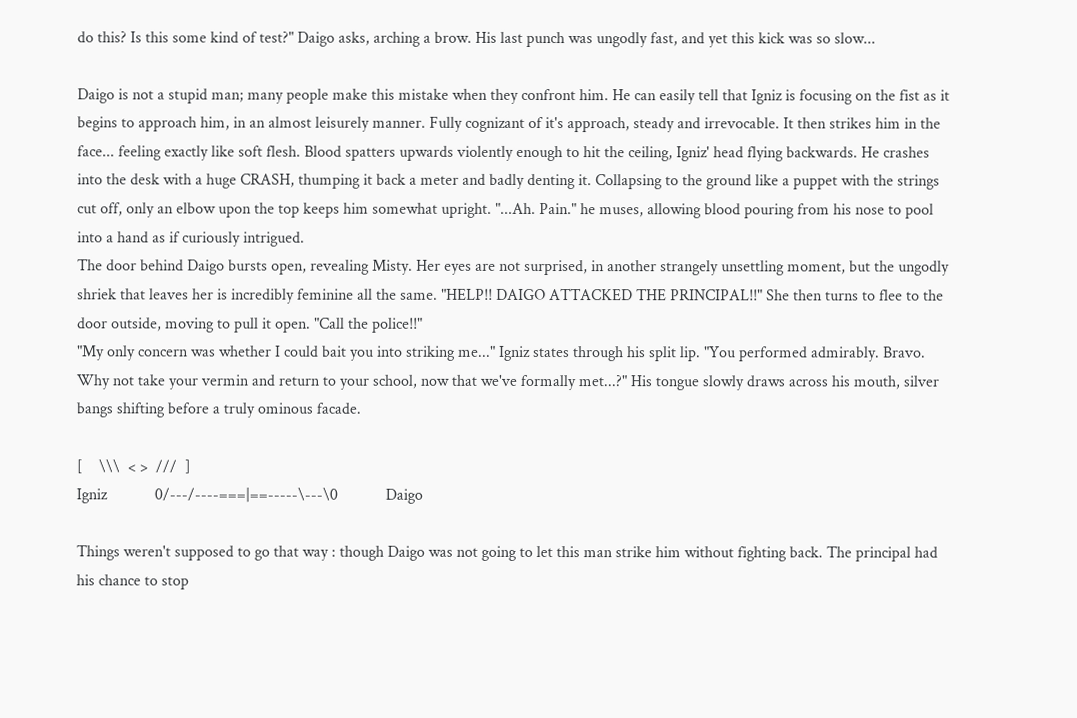do this? Is this some kind of test?" Daigo asks, arching a brow. His last punch was ungodly fast, and yet this kick was so slow...

Daigo is not a stupid man; many people make this mistake when they confront him. He can easily tell that Igniz is focusing on the fist as it begins to approach him, in an almost leisurely manner. Fully cognizant of it's approach, steady and irrevocable. It then strikes him in the face... feeling exactly like soft flesh. Blood spatters upwards violently enough to hit the ceiling, Igniz' head flying backwards. He crashes into the desk with a huge CRASH, thumping it back a meter and badly denting it. Collapsing to the ground like a puppet with the strings cut off, only an elbow upon the top keeps him somewhat upright. "...Ah. Pain." he muses, allowing blood pouring from his nose to pool into a hand as if curiously intrigued.
The door behind Daigo bursts open, revealing Misty. Her eyes are not surprised, in another strangely unsettling moment, but the ungodly shriek that leaves her is incredibly feminine all the same. "HELP!! DAIGO ATTACKED THE PRINCIPAL!!" She then turns to flee to the door outside, moving to pull it open. "Call the police!!"
"My only concern was whether I could bait you into striking me..." Igniz states through his split lip. "You performed admirably. Bravo. Why not take your vermin and return to your school, now that we've formally met...?" His tongue slowly draws across his mouth, silver bangs shifting before a truly ominous facade.

[    \\\  < >  ///  ]
Igniz            0/---/----===|==-----\---\0            Daigo

Things weren't supposed to go that way : though Daigo was not going to let this man strike him without fighting back. The principal had his chance to stop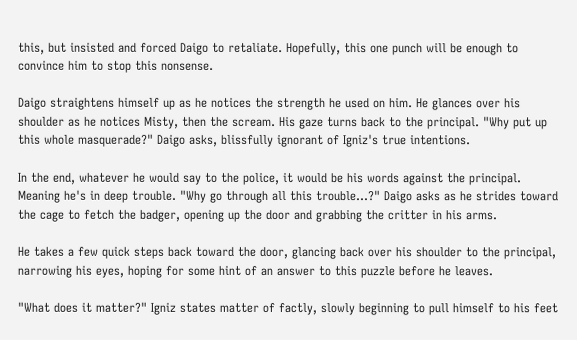this, but insisted and forced Daigo to retaliate. Hopefully, this one punch will be enough to convince him to stop this nonsense.

Daigo straightens himself up as he notices the strength he used on him. He glances over his shoulder as he notices Misty, then the scream. His gaze turns back to the principal. "Why put up this whole masquerade?" Daigo asks, blissfully ignorant of Igniz's true intentions.

In the end, whatever he would say to the police, it would be his words against the principal. Meaning he's in deep trouble. "Why go through all this trouble...?" Daigo asks as he strides toward the cage to fetch the badger, opening up the door and grabbing the critter in his arms.

He takes a few quick steps back toward the door, glancing back over his shoulder to the principal, narrowing his eyes, hoping for some hint of an answer to this puzzle before he leaves.

"What does it matter?" Igniz states matter of factly, slowly beginning to pull himself to his feet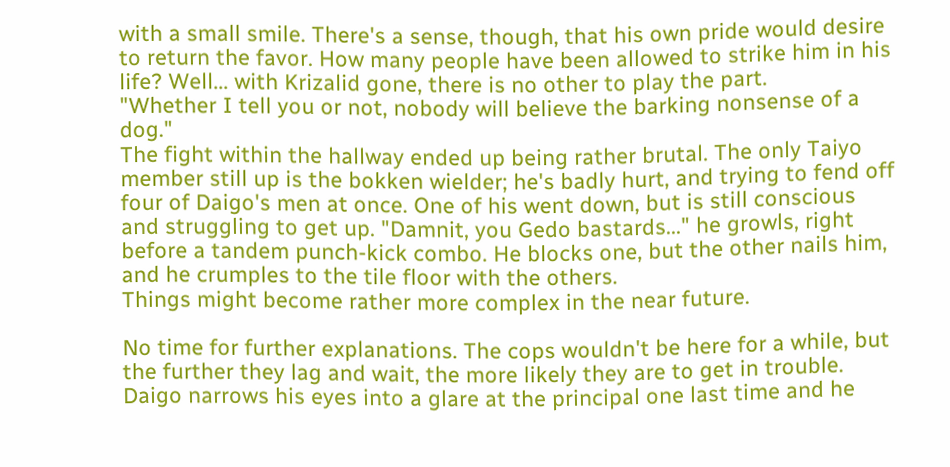with a small smile. There's a sense, though, that his own pride would desire to return the favor. How many people have been allowed to strike him in his life? Well... with Krizalid gone, there is no other to play the part.
"Whether I tell you or not, nobody will believe the barking nonsense of a dog."
The fight within the hallway ended up being rather brutal. The only Taiyo member still up is the bokken wielder; he's badly hurt, and trying to fend off four of Daigo's men at once. One of his went down, but is still conscious and struggling to get up. "Damnit, you Gedo bastards..." he growls, right before a tandem punch-kick combo. He blocks one, but the other nails him, and he crumples to the tile floor with the others.
Things might become rather more complex in the near future.

No time for further explanations. The cops wouldn't be here for a while, but the further they lag and wait, the more likely they are to get in trouble. Daigo narrows his eyes into a glare at the principal one last time and he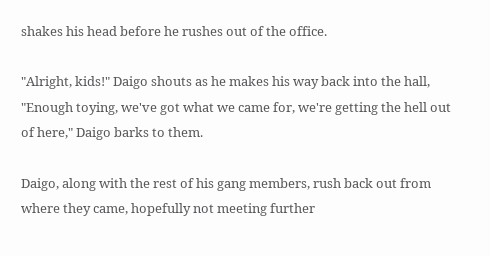shakes his head before he rushes out of the office.

"Alright, kids!" Daigo shouts as he makes his way back into the hall, "Enough toying, we've got what we came for, we're getting the hell out of here," Daigo barks to them.

Daigo, along with the rest of his gang members, rush back out from where they came, hopefully not meeting further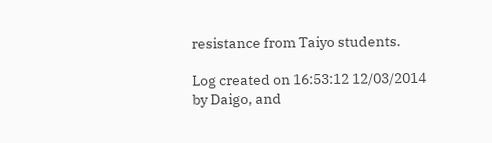resistance from Taiyo students.

Log created on 16:53:12 12/03/2014 by Daigo, and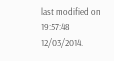last modified on 19:57:48 12/03/2014.